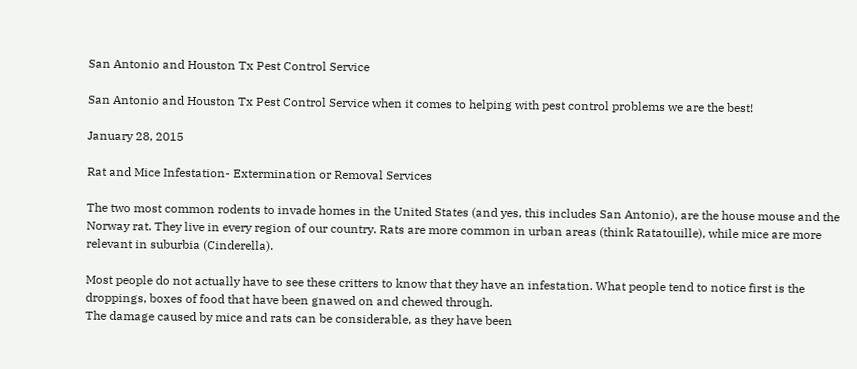San Antonio and Houston Tx Pest Control Service

San Antonio and Houston Tx Pest Control Service when it comes to helping with pest control problems we are the best!

January 28, 2015

Rat and Mice Infestation- Extermination or Removal Services

The two most common rodents to invade homes in the United States (and yes, this includes San Antonio), are the house mouse and the Norway rat. They live in every region of our country. Rats are more common in urban areas (think Ratatouille), while mice are more relevant in suburbia (Cinderella).

Most people do not actually have to see these critters to know that they have an infestation. What people tend to notice first is the droppings, boxes of food that have been gnawed on and chewed through.
The damage caused by mice and rats can be considerable, as they have been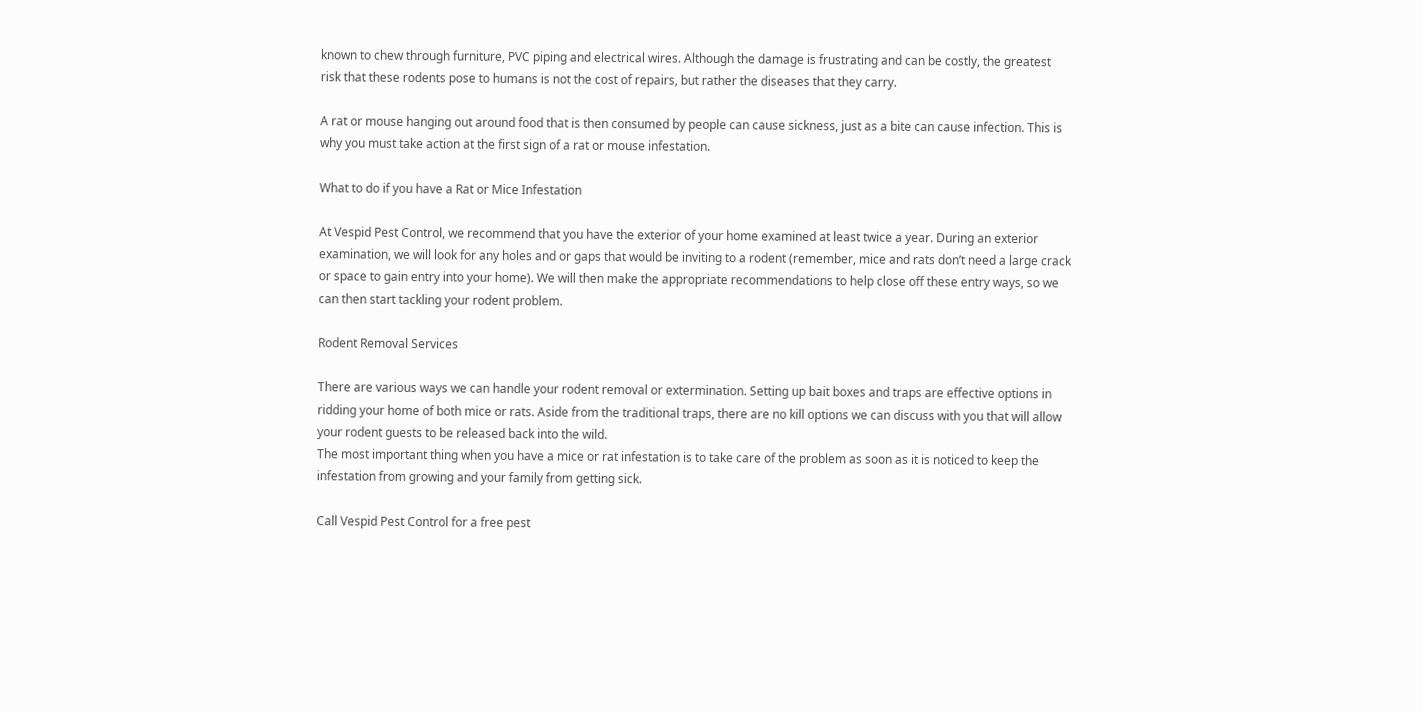known to chew through furniture, PVC piping and electrical wires. Although the damage is frustrating and can be costly, the greatest risk that these rodents pose to humans is not the cost of repairs, but rather the diseases that they carry.

A rat or mouse hanging out around food that is then consumed by people can cause sickness, just as a bite can cause infection. This is why you must take action at the first sign of a rat or mouse infestation.

What to do if you have a Rat or Mice Infestation

At Vespid Pest Control, we recommend that you have the exterior of your home examined at least twice a year. During an exterior examination, we will look for any holes and or gaps that would be inviting to a rodent (remember, mice and rats don’t need a large crack or space to gain entry into your home). We will then make the appropriate recommendations to help close off these entry ways, so we can then start tackling your rodent problem.

Rodent Removal Services

There are various ways we can handle your rodent removal or extermination. Setting up bait boxes and traps are effective options in ridding your home of both mice or rats. Aside from the traditional traps, there are no kill options we can discuss with you that will allow your rodent guests to be released back into the wild.
The most important thing when you have a mice or rat infestation is to take care of the problem as soon as it is noticed to keep the infestation from growing and your family from getting sick.

Call Vespid Pest Control for a free pest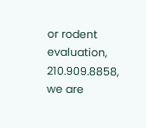or rodent evaluation, 210.909.8858, we are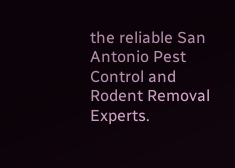the reliable San Antonio Pest Control and Rodent Removal Experts.